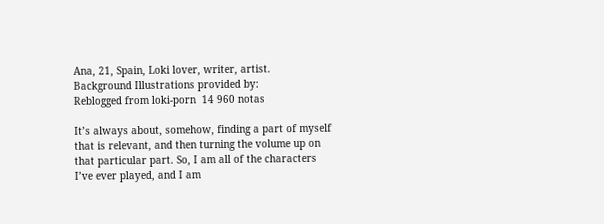Ana, 21, Spain, Loki lover, writer, artist.
Background Illustrations provided by:
Reblogged from loki-porn  14 960 notas

It’s always about, somehow, finding a part of myself that is relevant, and then turning the volume up on that particular part. So, I am all of the characters I’ve ever played, and I am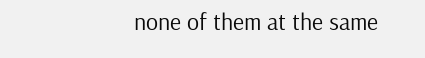none of them at the same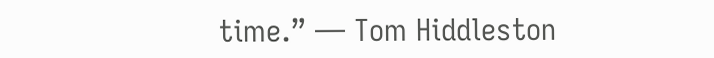time.” — Tom Hiddleston